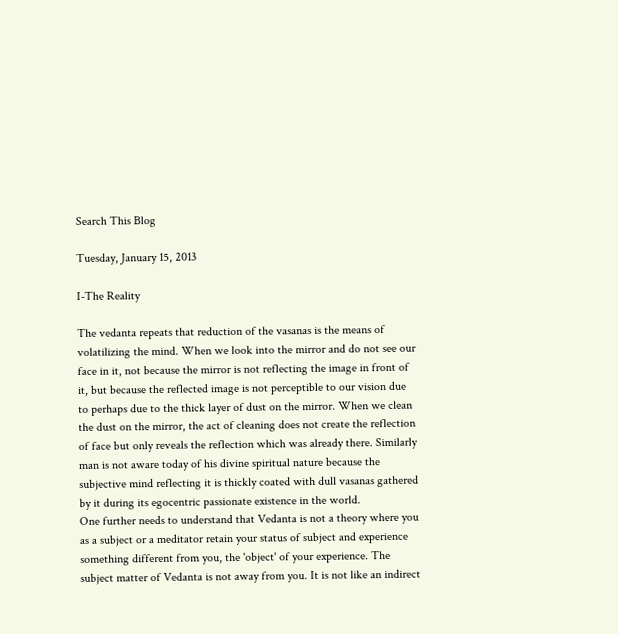Search This Blog

Tuesday, January 15, 2013

I-The Reality

The vedanta repeats that reduction of the vasanas is the means of volatilizing the mind. When we look into the mirror and do not see our face in it, not because the mirror is not reflecting the image in front of it, but because the reflected image is not perceptible to our vision due to perhaps due to the thick layer of dust on the mirror. When we clean the dust on the mirror, the act of cleaning does not create the reflection of face but only reveals the reflection which was already there. Similarly man is not aware today of his divine spiritual nature because the subjective mind reflecting it is thickly coated with dull vasanas gathered by it during its egocentric passionate existence in the world.
One further needs to understand that Vedanta is not a theory where you as a subject or a meditator retain your status of subject and experience something different from you, the 'object' of your experience. The subject matter of Vedanta is not away from you. It is not like an indirect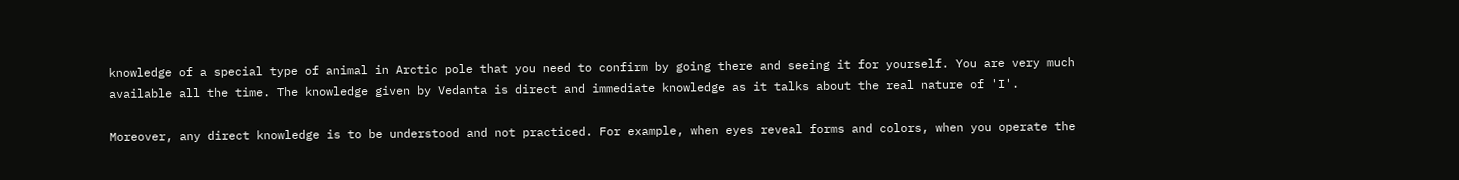knowledge of a special type of animal in Arctic pole that you need to confirm by going there and seeing it for yourself. You are very much available all the time. The knowledge given by Vedanta is direct and immediate knowledge as it talks about the real nature of 'I'.

Moreover, any direct knowledge is to be understood and not practiced. For example, when eyes reveal forms and colors, when you operate the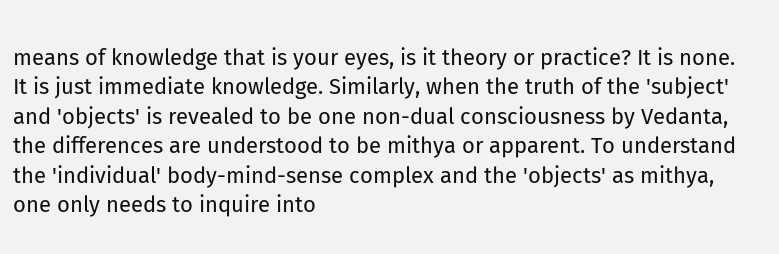means of knowledge that is your eyes, is it theory or practice? It is none. It is just immediate knowledge. Similarly, when the truth of the 'subject' and 'objects' is revealed to be one non-dual consciousness by Vedanta, the differences are understood to be mithya or apparent. To understand the 'individual' body-mind-sense complex and the 'objects' as mithya, one only needs to inquire into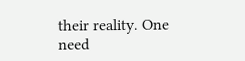their reality. One need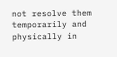not resolve them temporarily and physically in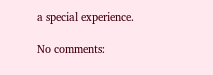a special experience.

No comments: